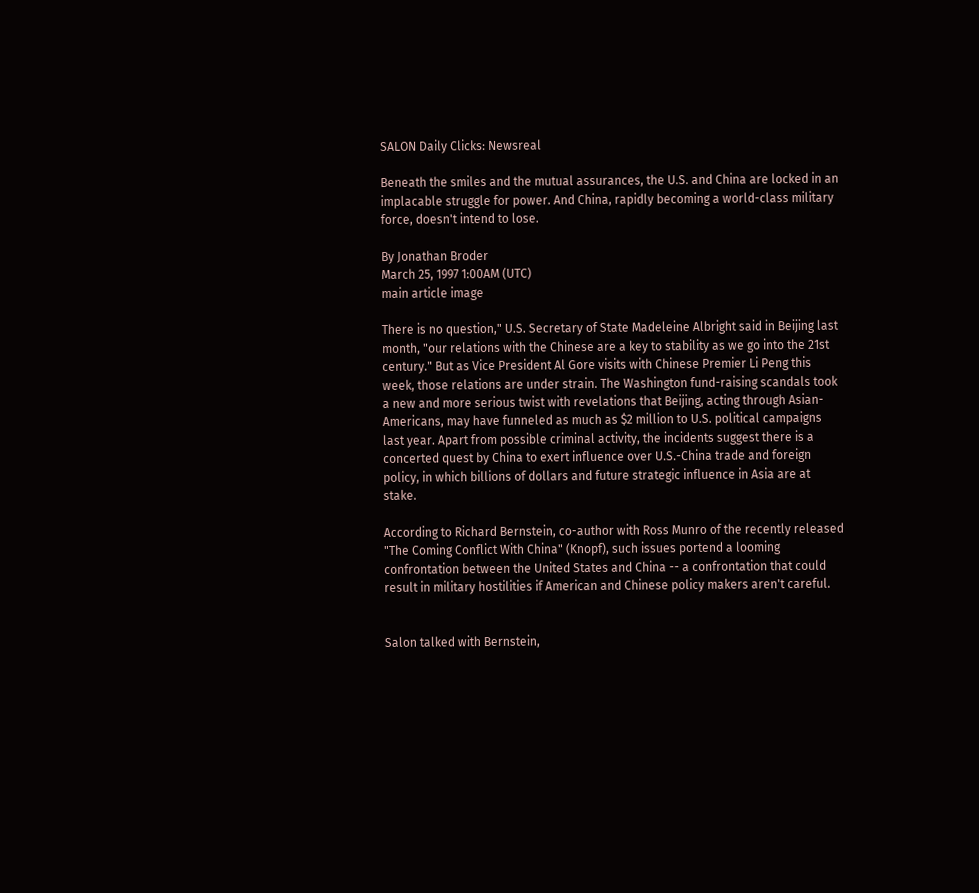SALON Daily Clicks: Newsreal

Beneath the smiles and the mutual assurances, the U.S. and China are locked in an implacable struggle for power. And China, rapidly becoming a world-class military force, doesn't intend to lose.

By Jonathan Broder
March 25, 1997 1:00AM (UTC)
main article image

There is no question," U.S. Secretary of State Madeleine Albright said in Beijing last month, "our relations with the Chinese are a key to stability as we go into the 21st century." But as Vice President Al Gore visits with Chinese Premier Li Peng this week, those relations are under strain. The Washington fund-raising scandals took a new and more serious twist with revelations that Beijing, acting through Asian-Americans, may have funneled as much as $2 million to U.S. political campaigns last year. Apart from possible criminal activity, the incidents suggest there is a concerted quest by China to exert influence over U.S.-China trade and foreign policy, in which billions of dollars and future strategic influence in Asia are at stake.

According to Richard Bernstein, co-author with Ross Munro of the recently released "The Coming Conflict With China" (Knopf), such issues portend a looming confrontation between the United States and China -- a confrontation that could result in military hostilities if American and Chinese policy makers aren't careful.


Salon talked with Bernstein,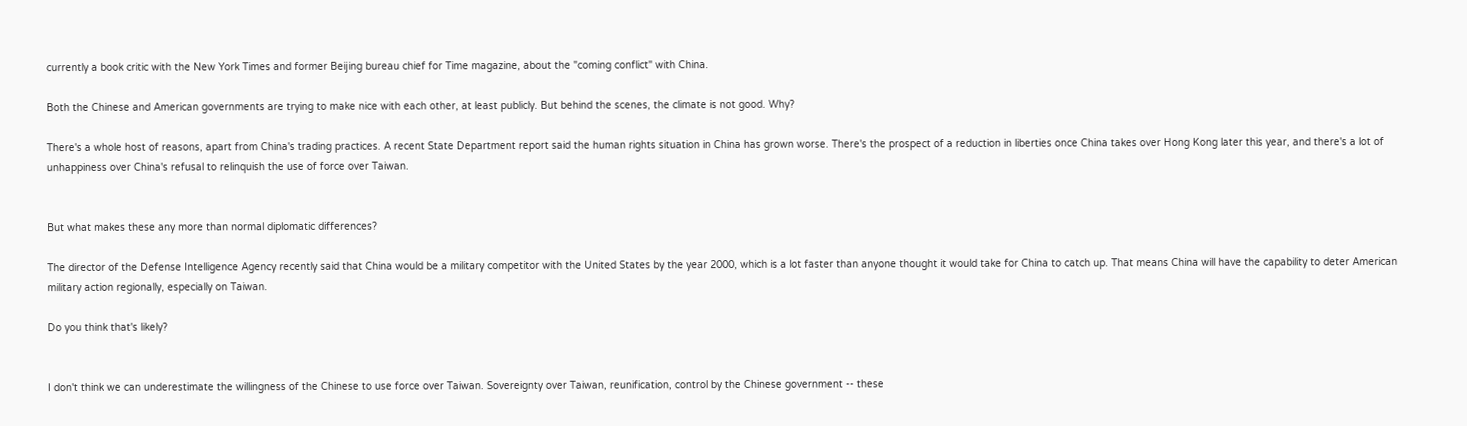currently a book critic with the New York Times and former Beijing bureau chief for Time magazine, about the "coming conflict" with China.

Both the Chinese and American governments are trying to make nice with each other, at least publicly. But behind the scenes, the climate is not good. Why?

There's a whole host of reasons, apart from China's trading practices. A recent State Department report said the human rights situation in China has grown worse. There's the prospect of a reduction in liberties once China takes over Hong Kong later this year, and there's a lot of unhappiness over China's refusal to relinquish the use of force over Taiwan.


But what makes these any more than normal diplomatic differences?

The director of the Defense Intelligence Agency recently said that China would be a military competitor with the United States by the year 2000, which is a lot faster than anyone thought it would take for China to catch up. That means China will have the capability to deter American military action regionally, especially on Taiwan.

Do you think that's likely?


I don't think we can underestimate the willingness of the Chinese to use force over Taiwan. Sovereignty over Taiwan, reunification, control by the Chinese government -- these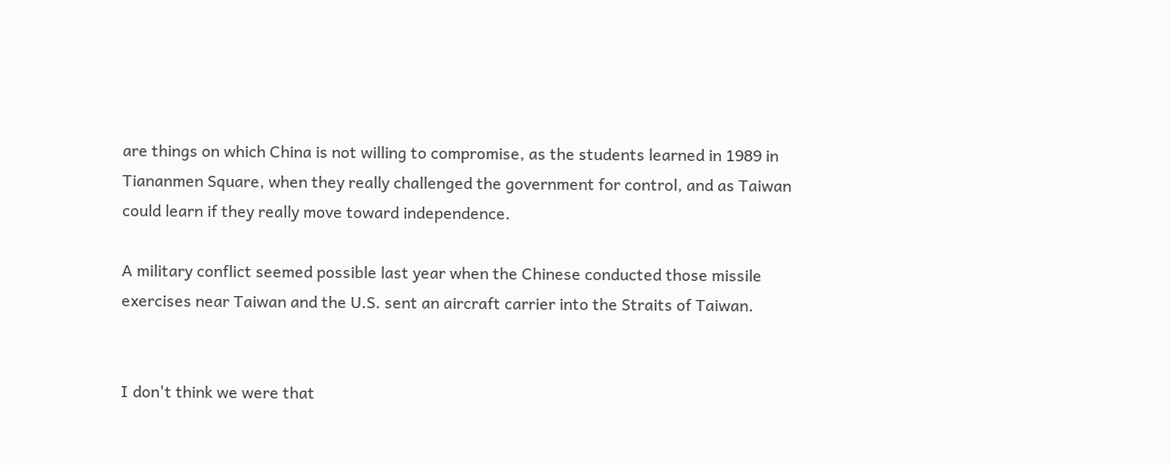are things on which China is not willing to compromise, as the students learned in 1989 in Tiananmen Square, when they really challenged the government for control, and as Taiwan could learn if they really move toward independence.

A military conflict seemed possible last year when the Chinese conducted those missile exercises near Taiwan and the U.S. sent an aircraft carrier into the Straits of Taiwan.


I don't think we were that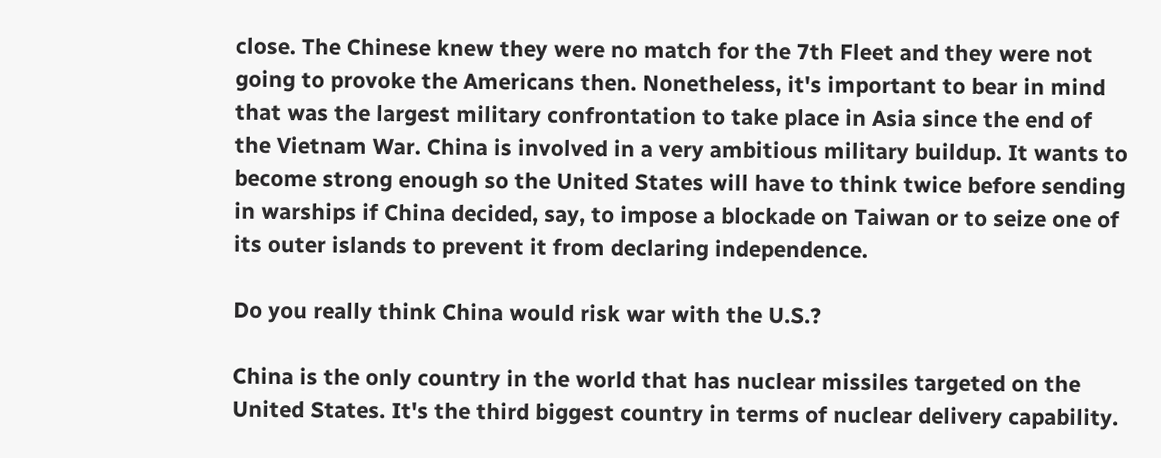close. The Chinese knew they were no match for the 7th Fleet and they were not going to provoke the Americans then. Nonetheless, it's important to bear in mind that was the largest military confrontation to take place in Asia since the end of the Vietnam War. China is involved in a very ambitious military buildup. It wants to become strong enough so the United States will have to think twice before sending in warships if China decided, say, to impose a blockade on Taiwan or to seize one of its outer islands to prevent it from declaring independence.

Do you really think China would risk war with the U.S.?

China is the only country in the world that has nuclear missiles targeted on the United States. It's the third biggest country in terms of nuclear delivery capability.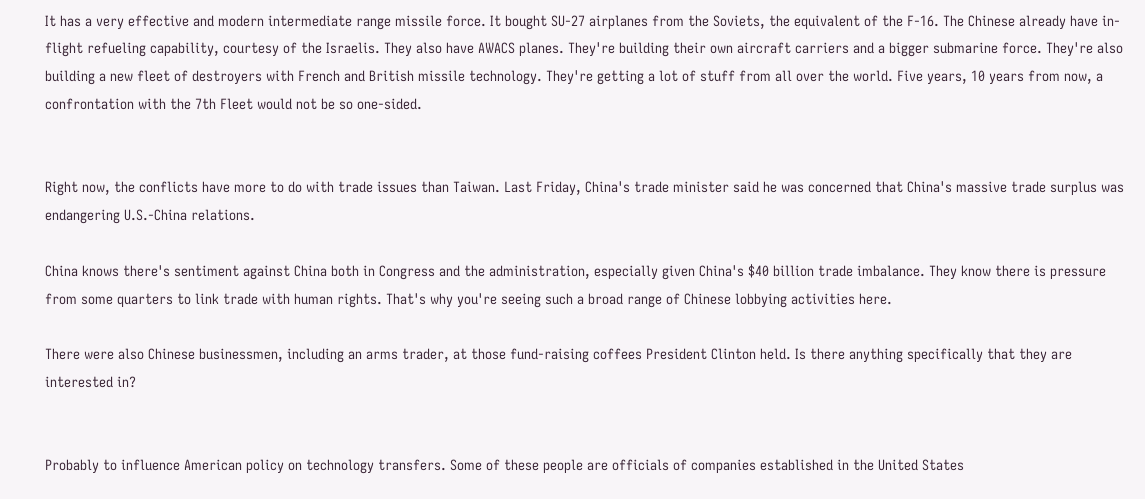It has a very effective and modern intermediate range missile force. It bought SU-27 airplanes from the Soviets, the equivalent of the F-16. The Chinese already have in-flight refueling capability, courtesy of the Israelis. They also have AWACS planes. They're building their own aircraft carriers and a bigger submarine force. They're also building a new fleet of destroyers with French and British missile technology. They're getting a lot of stuff from all over the world. Five years, 10 years from now, a confrontation with the 7th Fleet would not be so one-sided.


Right now, the conflicts have more to do with trade issues than Taiwan. Last Friday, China's trade minister said he was concerned that China's massive trade surplus was endangering U.S.-China relations.

China knows there's sentiment against China both in Congress and the administration, especially given China's $40 billion trade imbalance. They know there is pressure from some quarters to link trade with human rights. That's why you're seeing such a broad range of Chinese lobbying activities here.

There were also Chinese businessmen, including an arms trader, at those fund-raising coffees President Clinton held. Is there anything specifically that they are interested in?


Probably to influence American policy on technology transfers. Some of these people are officials of companies established in the United States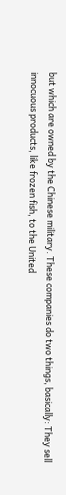but which are owned by the Chinese military. These companies do two things, basically: They sell innocuous products, like frozen fish, to the United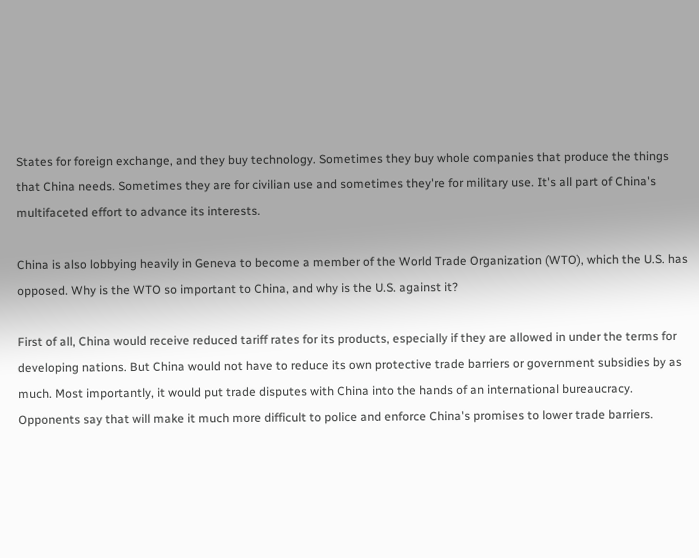States for foreign exchange, and they buy technology. Sometimes they buy whole companies that produce the things that China needs. Sometimes they are for civilian use and sometimes they're for military use. It's all part of China's multifaceted effort to advance its interests.

China is also lobbying heavily in Geneva to become a member of the World Trade Organization (WTO), which the U.S. has opposed. Why is the WTO so important to China, and why is the U.S. against it?

First of all, China would receive reduced tariff rates for its products, especially if they are allowed in under the terms for developing nations. But China would not have to reduce its own protective trade barriers or government subsidies by as much. Most importantly, it would put trade disputes with China into the hands of an international bureaucracy. Opponents say that will make it much more difficult to police and enforce China's promises to lower trade barriers.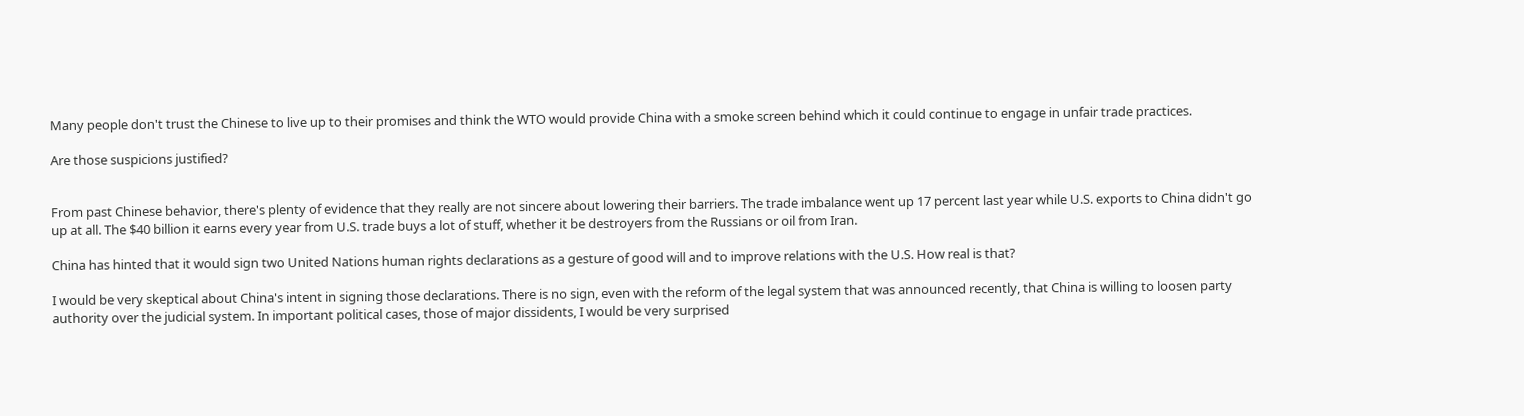Many people don't trust the Chinese to live up to their promises and think the WTO would provide China with a smoke screen behind which it could continue to engage in unfair trade practices.

Are those suspicions justified?


From past Chinese behavior, there's plenty of evidence that they really are not sincere about lowering their barriers. The trade imbalance went up 17 percent last year while U.S. exports to China didn't go up at all. The $40 billion it earns every year from U.S. trade buys a lot of stuff, whether it be destroyers from the Russians or oil from Iran.

China has hinted that it would sign two United Nations human rights declarations as a gesture of good will and to improve relations with the U.S. How real is that?

I would be very skeptical about China's intent in signing those declarations. There is no sign, even with the reform of the legal system that was announced recently, that China is willing to loosen party authority over the judicial system. In important political cases, those of major dissidents, I would be very surprised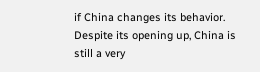if China changes its behavior. Despite its opening up, China is still a very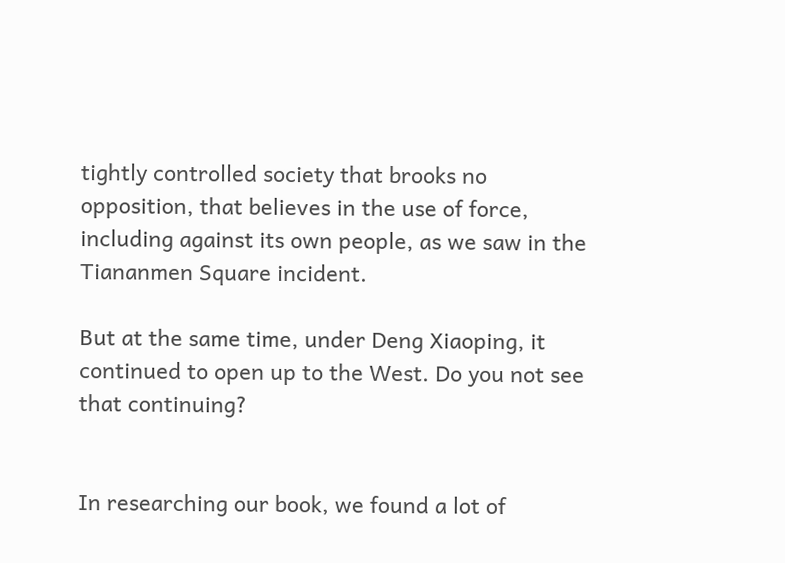tightly controlled society that brooks no opposition, that believes in the use of force, including against its own people, as we saw in the Tiananmen Square incident.

But at the same time, under Deng Xiaoping, it continued to open up to the West. Do you not see that continuing?


In researching our book, we found a lot of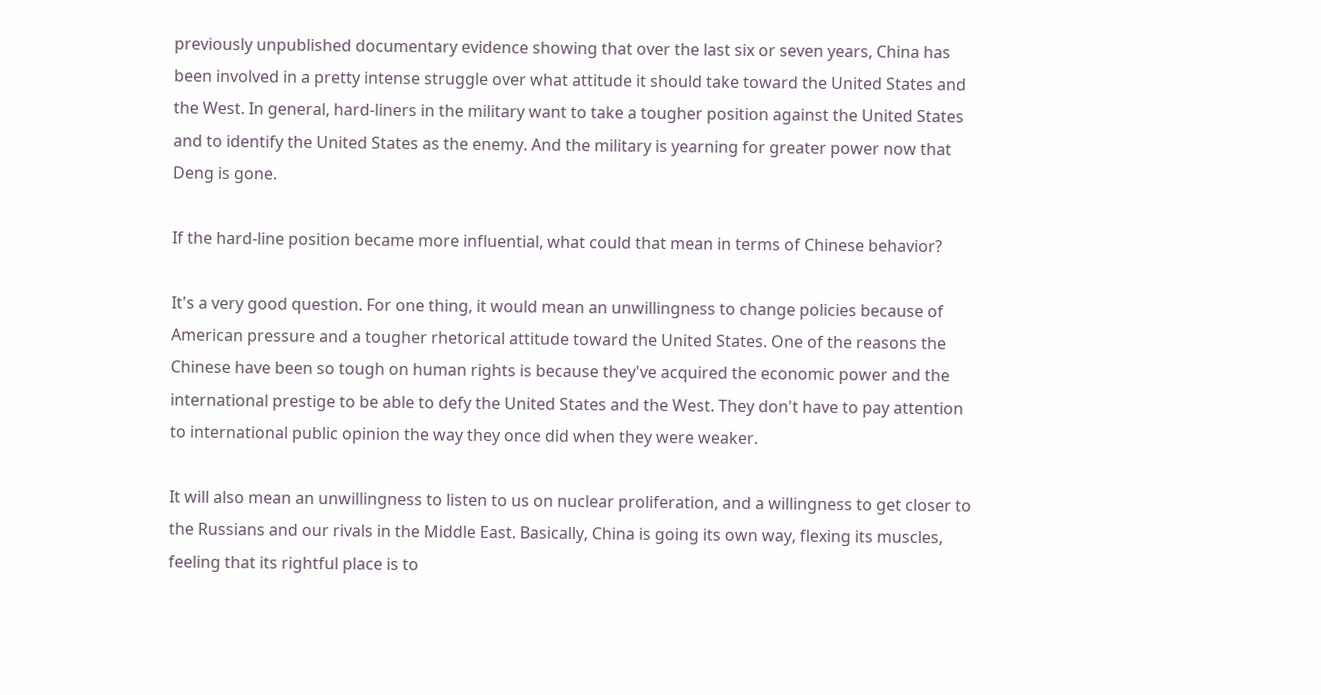previously unpublished documentary evidence showing that over the last six or seven years, China has been involved in a pretty intense struggle over what attitude it should take toward the United States and the West. In general, hard-liners in the military want to take a tougher position against the United States and to identify the United States as the enemy. And the military is yearning for greater power now that Deng is gone.

If the hard-line position became more influential, what could that mean in terms of Chinese behavior?

It's a very good question. For one thing, it would mean an unwillingness to change policies because of American pressure and a tougher rhetorical attitude toward the United States. One of the reasons the Chinese have been so tough on human rights is because they've acquired the economic power and the international prestige to be able to defy the United States and the West. They don't have to pay attention to international public opinion the way they once did when they were weaker.

It will also mean an unwillingness to listen to us on nuclear proliferation, and a willingness to get closer to the Russians and our rivals in the Middle East. Basically, China is going its own way, flexing its muscles, feeling that its rightful place is to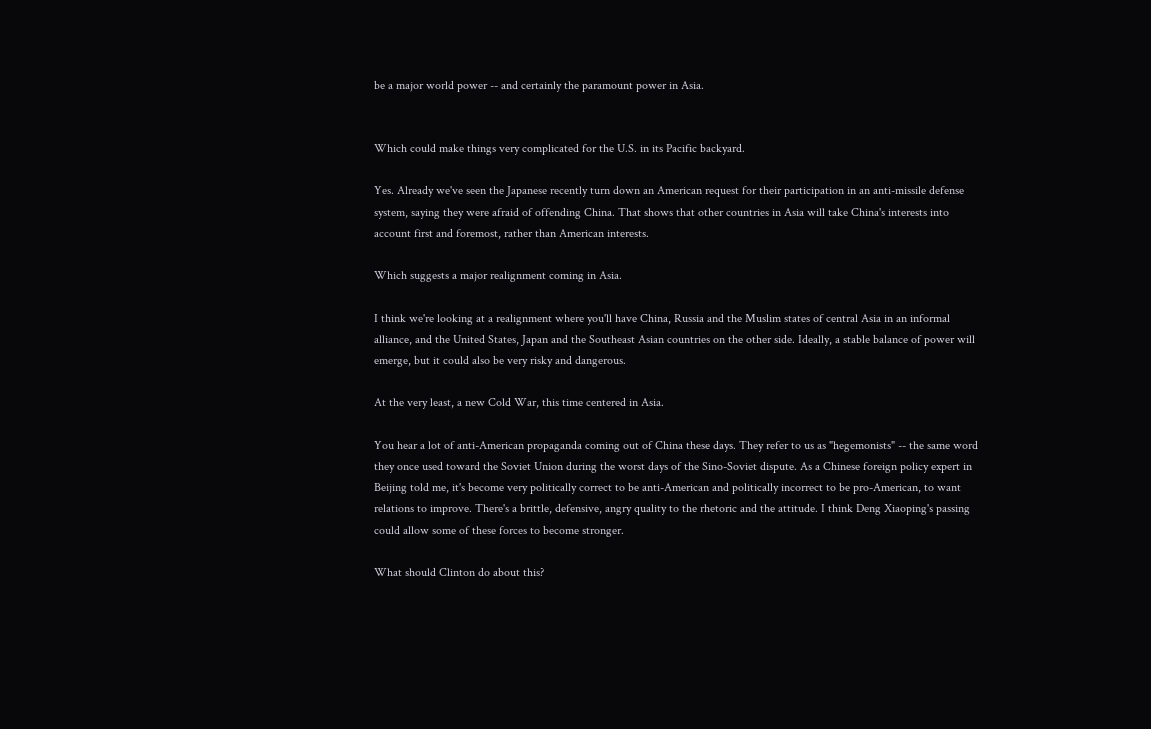be a major world power -- and certainly the paramount power in Asia.


Which could make things very complicated for the U.S. in its Pacific backyard.

Yes. Already we've seen the Japanese recently turn down an American request for their participation in an anti-missile defense system, saying they were afraid of offending China. That shows that other countries in Asia will take China's interests into account first and foremost, rather than American interests.

Which suggests a major realignment coming in Asia.

I think we're looking at a realignment where you'll have China, Russia and the Muslim states of central Asia in an informal alliance, and the United States, Japan and the Southeast Asian countries on the other side. Ideally, a stable balance of power will emerge, but it could also be very risky and dangerous.

At the very least, a new Cold War, this time centered in Asia.

You hear a lot of anti-American propaganda coming out of China these days. They refer to us as "hegemonists" -- the same word they once used toward the Soviet Union during the worst days of the Sino-Soviet dispute. As a Chinese foreign policy expert in Beijing told me, it's become very politically correct to be anti-American and politically incorrect to be pro-American, to want relations to improve. There's a brittle, defensive, angry quality to the rhetoric and the attitude. I think Deng Xiaoping's passing could allow some of these forces to become stronger.

What should Clinton do about this?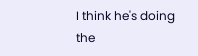I think he's doing the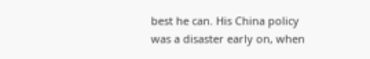best he can. His China policy was a disaster early on, when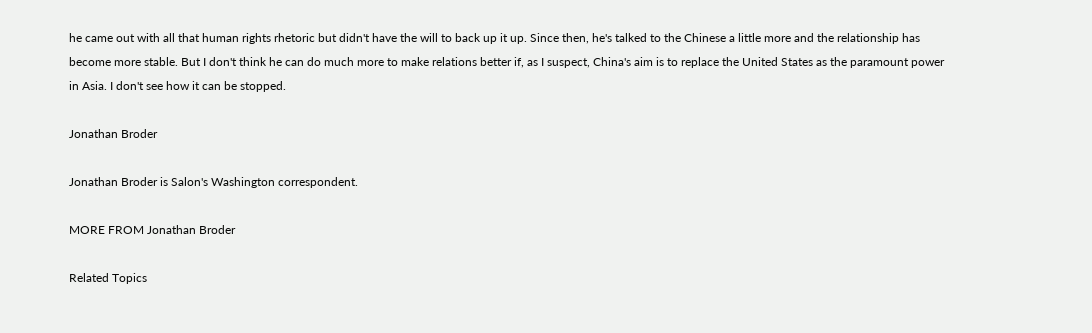he came out with all that human rights rhetoric but didn't have the will to back up it up. Since then, he's talked to the Chinese a little more and the relationship has become more stable. But I don't think he can do much more to make relations better if, as I suspect, China's aim is to replace the United States as the paramount power in Asia. I don't see how it can be stopped.

Jonathan Broder

Jonathan Broder is Salon's Washington correspondent.

MORE FROM Jonathan Broder

Related Topics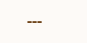---